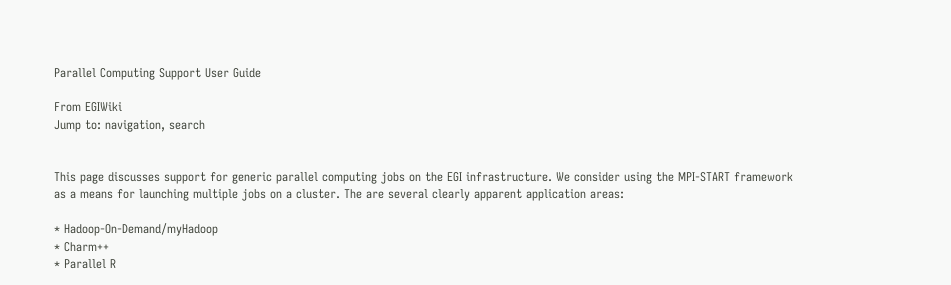Parallel Computing Support User Guide

From EGIWiki
Jump to: navigation, search


This page discusses support for generic parallel computing jobs on the EGI infrastructure. We consider using the MPI-START framework as a means for launching multiple jobs on a cluster. The are several clearly apparent application areas:

* Hadoop-On-Demand/myHadoop
* Charm++
* Parallel R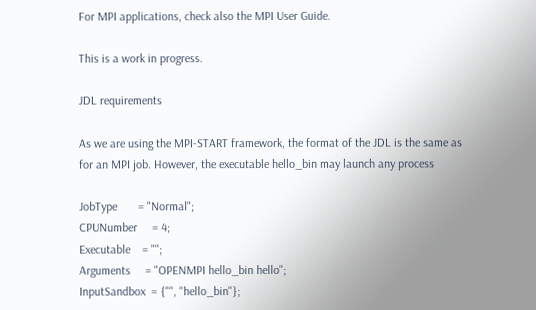For MPI applications, check also the MPI User Guide.

This is a work in progress.

JDL requirements

As we are using the MPI-START framework, the format of the JDL is the same as for an MPI job. However, the executable hello_bin may launch any process

JobType       = "Normal";
CPUNumber     = 4;
Executable    = "";
Arguments     = "OPENMPI hello_bin hello";
InputSandbox  = {"", "hello_bin"};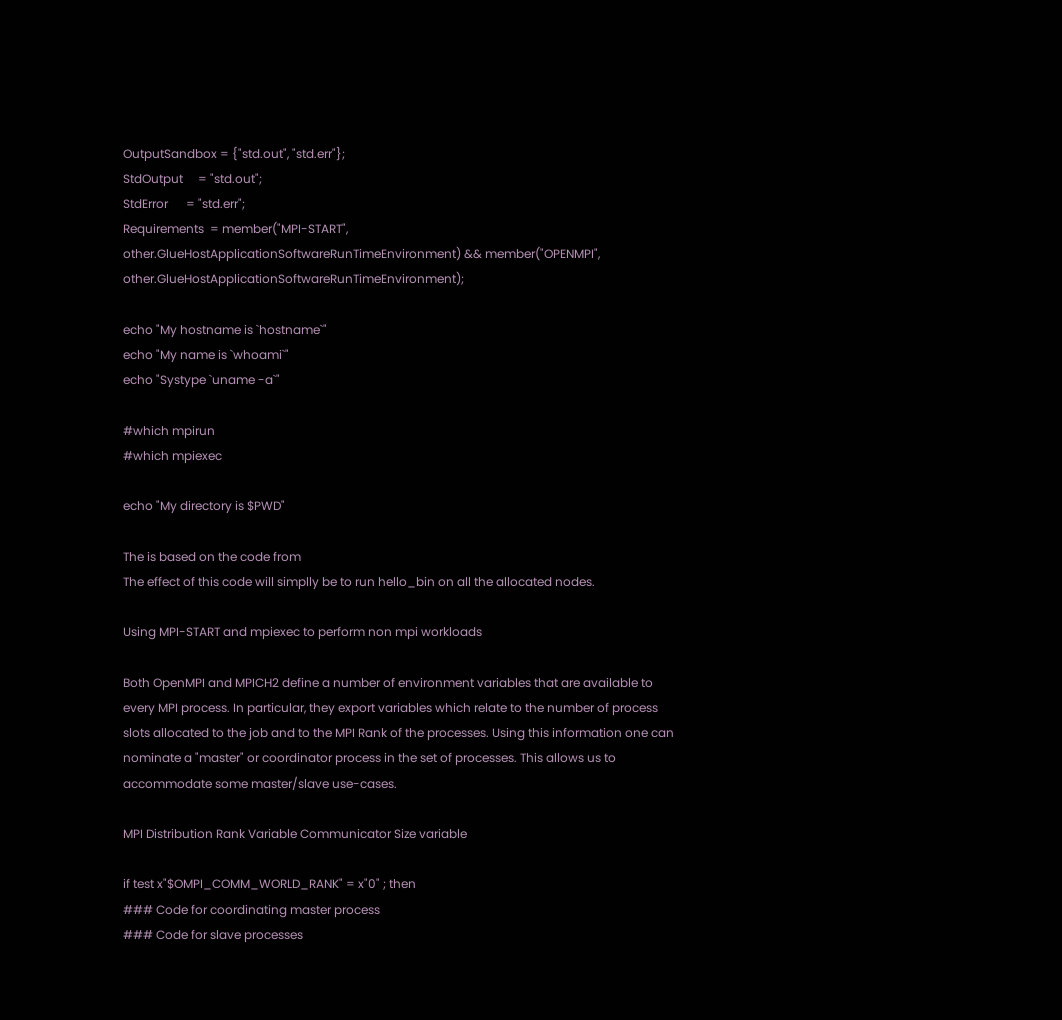OutputSandbox = {"std.out", "std.err"};
StdOutput     = "std.out";
StdError      = "std.err";
Requirements  = member("MPI-START", other.GlueHostApplicationSoftwareRunTimeEnvironment) && member("OPENMPI", other.GlueHostApplicationSoftwareRunTimeEnvironment);

echo "My hostname is `hostname`"
echo "My name is `whoami`"
echo "Systype `uname -a`"

#which mpirun
#which mpiexec

echo "My directory is $PWD"

The is based on the code from
The effect of this code will simplly be to run hello_bin on all the allocated nodes.

Using MPI-START and mpiexec to perform non mpi workloads

Both OpenMPI and MPICH2 define a number of environment variables that are available to every MPI process. In particular, they export variables which relate to the number of process slots allocated to the job and to the MPI Rank of the processes. Using this information one can nominate a "master" or coordinator process in the set of processes. This allows us to accommodate some master/slave use-cases.

MPI Distribution Rank Variable Communicator Size variable

if test x"$OMPI_COMM_WORLD_RANK" = x"0" ; then
### Code for coordinating master process
### Code for slave processes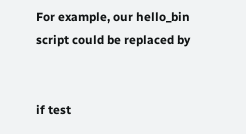For example, our hello_bin script could be replaced by


if test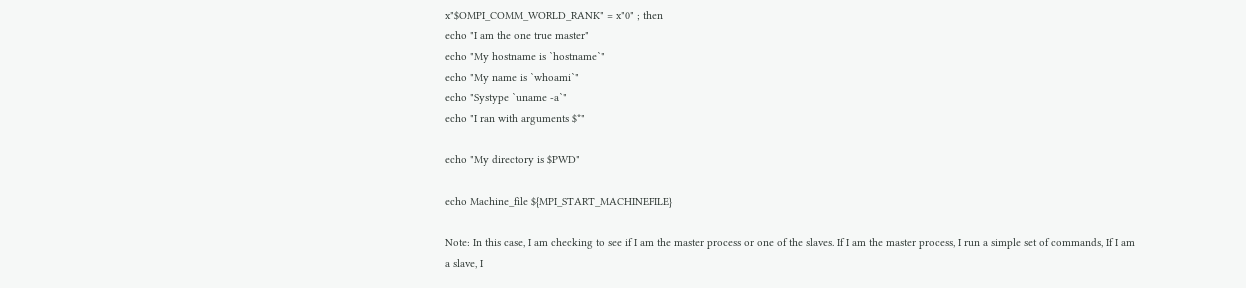x"$OMPI_COMM_WORLD_RANK" = x"0" ; then
echo "I am the one true master"
echo "My hostname is `hostname`"
echo "My name is `whoami`"
echo "Systype `uname -a`"
echo "I ran with arguments $*"

echo "My directory is $PWD"

echo Machine_file ${MPI_START_MACHINEFILE}

Note: In this case, I am checking to see if I am the master process or one of the slaves. If I am the master process, I run a simple set of commands, If I am a slave, I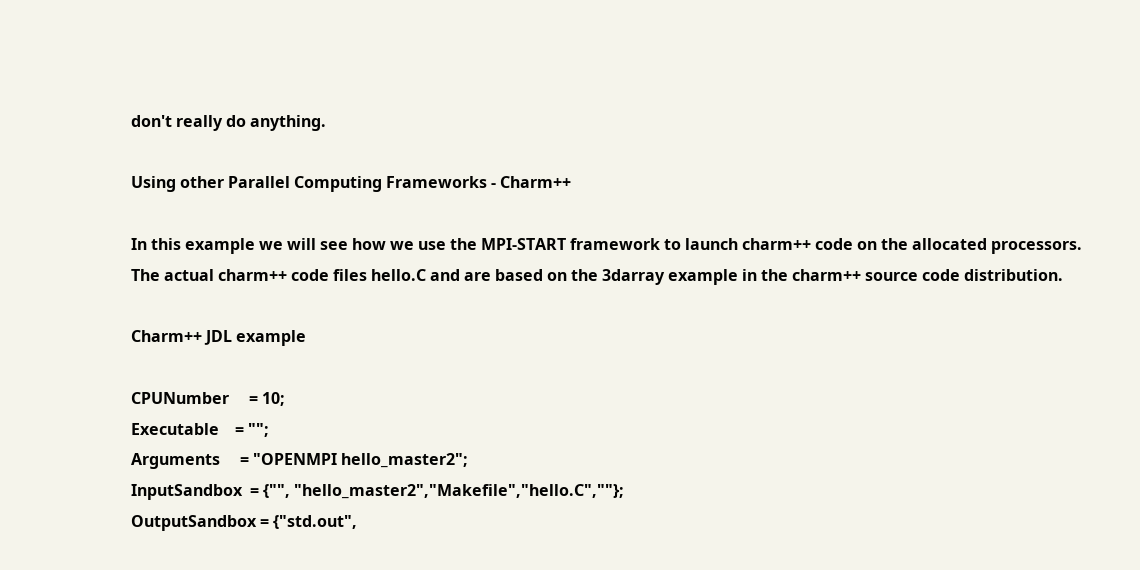don't really do anything.

Using other Parallel Computing Frameworks - Charm++

In this example we will see how we use the MPI-START framework to launch charm++ code on the allocated processors. The actual charm++ code files hello.C and are based on the 3darray example in the charm++ source code distribution.

Charm++ JDL example

CPUNumber     = 10;
Executable    = "";
Arguments     = "OPENMPI hello_master2";
InputSandbox  = {"", "hello_master2","Makefile","hello.C",""};
OutputSandbox = {"std.out",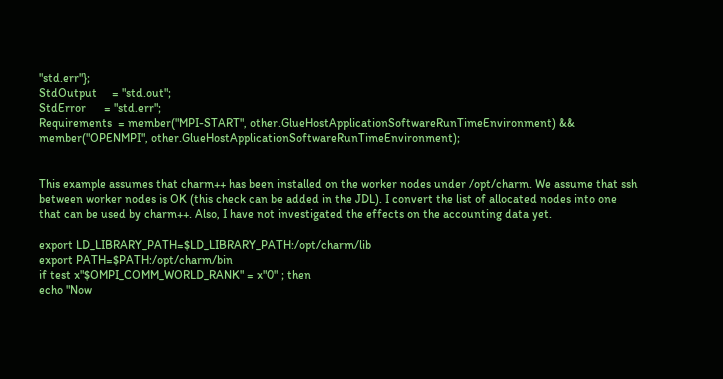"std.err"};
StdOutput     = "std.out";
StdError      = "std.err";
Requirements  = member("MPI-START", other.GlueHostApplicationSoftwareRunTimeEnvironment) && member("OPENMPI", other.GlueHostApplicationSoftwareRunTimeEnvironment);


This example assumes that charm++ has been installed on the worker nodes under /opt/charm. We assume that ssh between worker nodes is OK (this check can be added in the JDL). I convert the list of allocated nodes into one that can be used by charm++. Also, I have not investigated the effects on the accounting data yet.

export LD_LIBRARY_PATH=$LD_LIBRARY_PATH:/opt/charm/lib
export PATH=$PATH:/opt/charm/bin
if test x"$OMPI_COMM_WORLD_RANK" = x"0" ; then
echo "Now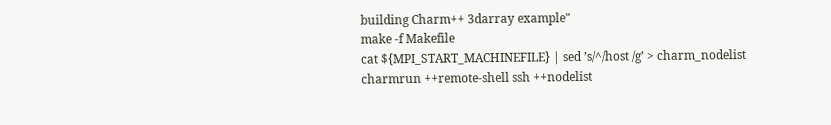building Charm++ 3darray example"
make -f Makefile
cat ${MPI_START_MACHINEFILE} | sed ’s/^/host /g’ > charm_nodelist
charmrun ++remote-shell ssh ++nodelist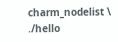charm_nodelist \
./hello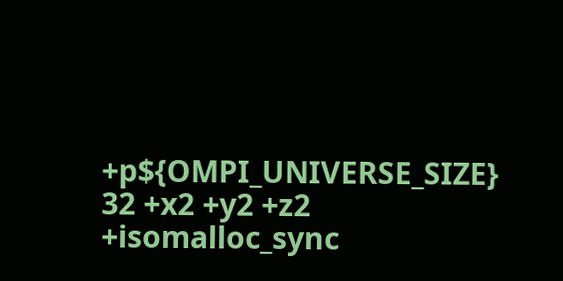+p${OMPI_UNIVERSE_SIZE} 32 +x2 +y2 +z2 +isomalloc_sync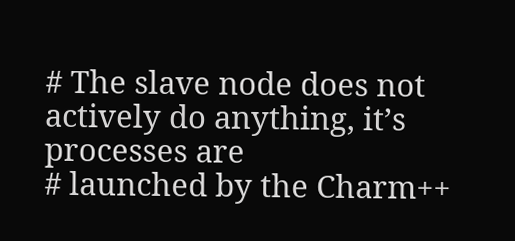# The slave node does not actively do anything, it’s processes are
# launched by the Charm++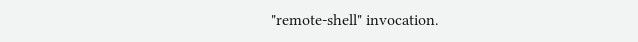"remote-shell" invocation.